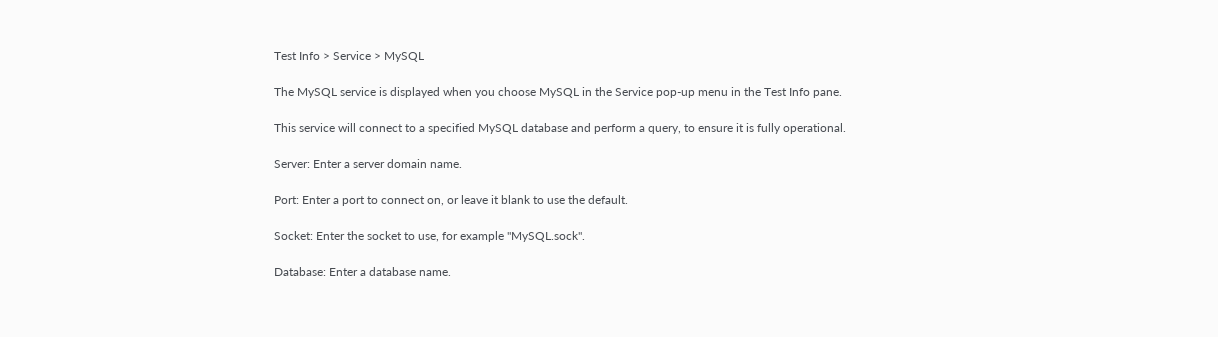Test Info > Service > MySQL

The MySQL service is displayed when you choose MySQL in the Service pop-up menu in the Test Info pane.

This service will connect to a specified MySQL database and perform a query, to ensure it is fully operational.

Server: Enter a server domain name.

Port: Enter a port to connect on, or leave it blank to use the default.

Socket: Enter the socket to use, for example "MySQL.sock".

Database: Enter a database name.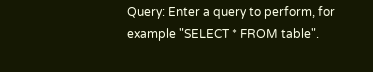Query: Enter a query to perform, for example "SELECT * FROM table".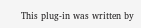This plug-in was written by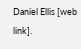Daniel Ellis [web link].